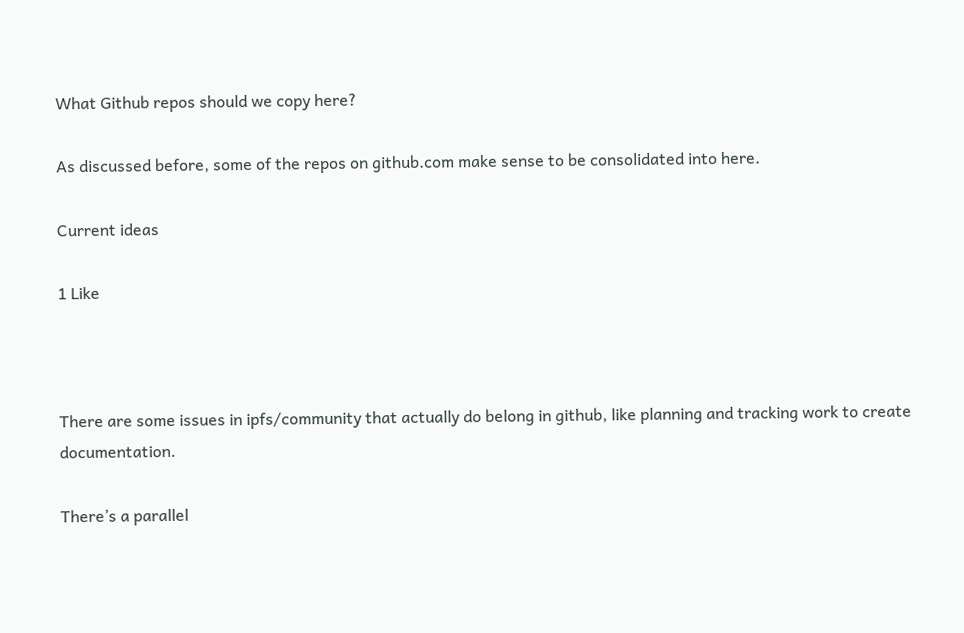What Github repos should we copy here?

As discussed before, some of the repos on github.com make sense to be consolidated into here.

Current ideas

1 Like



There are some issues in ipfs/community that actually do belong in github, like planning and tracking work to create documentation.

There’s a parallel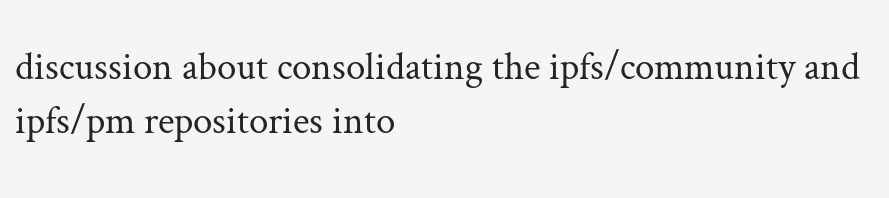discussion about consolidating the ipfs/community and ipfs/pm repositories into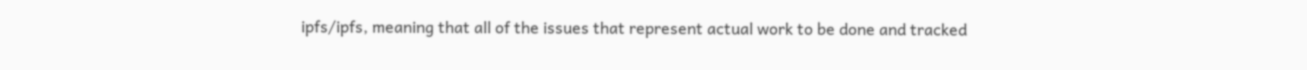ipfs/ipfs, meaning that all of the issues that represent actual work to be done and tracked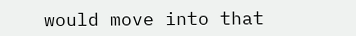would move into that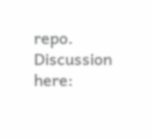repo. Discussion here: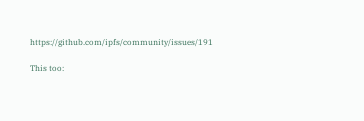https://github.com/ipfs/community/issues/191

This too: